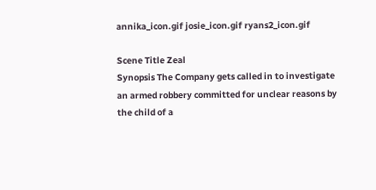annika_icon.gif josie_icon.gif ryans2_icon.gif

Scene Title Zeal
Synopsis The Company gets called in to investigate an armed robbery committed for unclear reasons by the child of a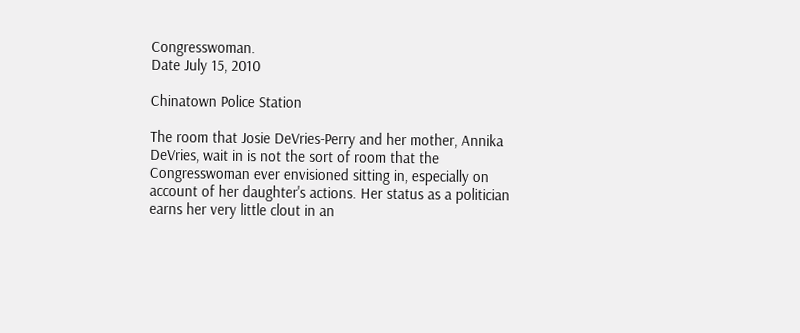Congresswoman.
Date July 15, 2010

Chinatown Police Station

The room that Josie DeVries-Perry and her mother, Annika DeVries, wait in is not the sort of room that the Congresswoman ever envisioned sitting in, especially on account of her daughter's actions. Her status as a politician earns her very little clout in an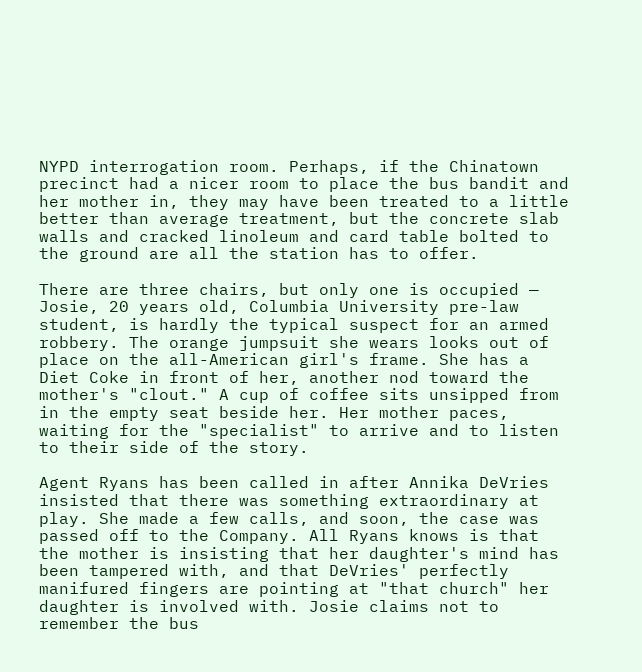NYPD interrogation room. Perhaps, if the Chinatown precinct had a nicer room to place the bus bandit and her mother in, they may have been treated to a little better than average treatment, but the concrete slab walls and cracked linoleum and card table bolted to the ground are all the station has to offer.

There are three chairs, but only one is occupied — Josie, 20 years old, Columbia University pre-law student, is hardly the typical suspect for an armed robbery. The orange jumpsuit she wears looks out of place on the all-American girl's frame. She has a Diet Coke in front of her, another nod toward the mother's "clout." A cup of coffee sits unsipped from in the empty seat beside her. Her mother paces, waiting for the "specialist" to arrive and to listen to their side of the story.

Agent Ryans has been called in after Annika DeVries insisted that there was something extraordinary at play. She made a few calls, and soon, the case was passed off to the Company. All Ryans knows is that the mother is insisting that her daughter's mind has been tampered with, and that DeVries' perfectly manifured fingers are pointing at "that church" her daughter is involved with. Josie claims not to remember the bus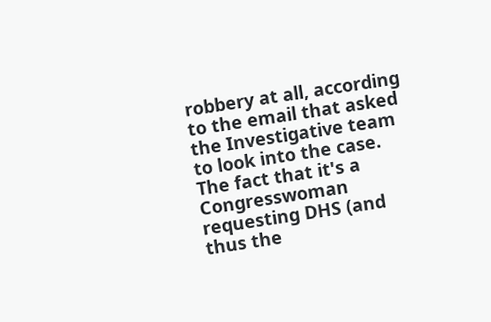robbery at all, according to the email that asked the Investigative team to look into the case. The fact that it's a Congresswoman requesting DHS (and thus the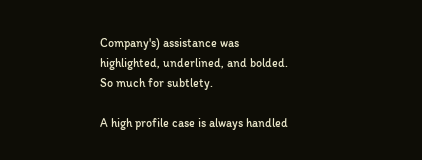Company's) assistance was highlighted, underlined, and bolded. So much for subtlety.

A high profile case is always handled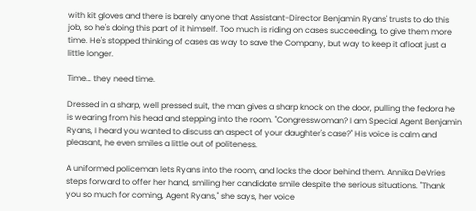with kit gloves and there is barely anyone that Assistant-Director Benjamin Ryans' trusts to do this job, so he's doing this part of it himself. Too much is riding on cases succeeding, to give them more time. He's stopped thinking of cases as way to save the Company, but way to keep it afloat just a little longer.

Time… they need time.

Dressed in a sharp, well pressed suit, the man gives a sharp knock on the door, pulling the fedora he is wearing from his head and stepping into the room. "Congresswoman? I am Special Agent Benjamin Ryans, I heard you wanted to discuss an aspect of your daughter's case?" His voice is calm and pleasant, he even smiles a little out of politeness.

A uniformed policeman lets Ryans into the room, and locks the door behind them. Annika DeVries steps forward to offer her hand, smiling her candidate smile despite the serious situations. "Thank you so much for coming, Agent Ryans," she says, her voice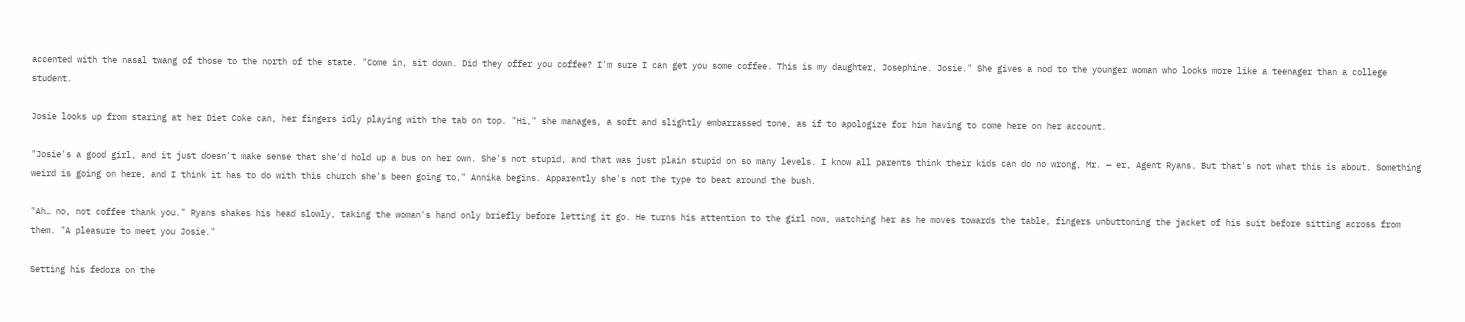accented with the nasal twang of those to the north of the state. "Come in, sit down. Did they offer you coffee? I'm sure I can get you some coffee. This is my daughter, Josephine. Josie." She gives a nod to the younger woman who looks more like a teenager than a college student.

Josie looks up from staring at her Diet Coke can, her fingers idly playing with the tab on top. "Hi," she manages, a soft and slightly embarrassed tone, as if to apologize for him having to come here on her account.

"Josie's a good girl, and it just doesn't make sense that she'd hold up a bus on her own. She's not stupid, and that was just plain stupid on so many levels. I know all parents think their kids can do no wrong, Mr. — er, Agent Ryans. But that's not what this is about. Something weird is going on here, and I think it has to do with this church she's been going to," Annika begins. Apparently she's not the type to beat around the bush.

"Ah… no, not coffee thank you." Ryans shakes his head slowly, taking the woman's hand only briefly before letting it go. He turns his attention to the girl now, watching her as he moves towards the table, fingers unbuttoning the jacket of his suit before sitting across from them. "A pleasure to meet you Josie."

Setting his fedora on the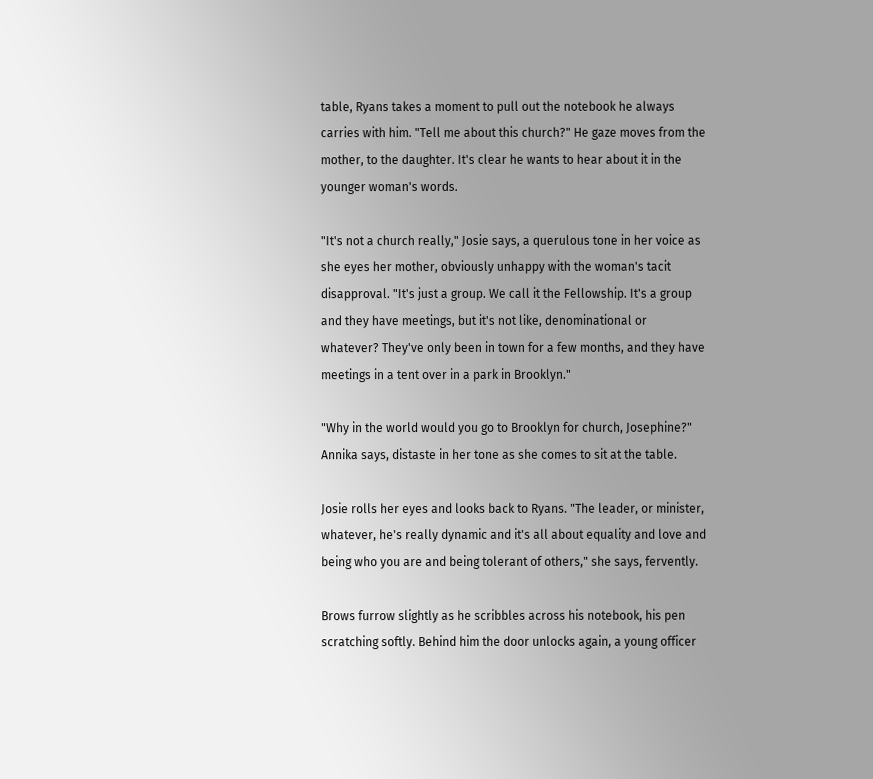table, Ryans takes a moment to pull out the notebook he always carries with him. "Tell me about this church?" He gaze moves from the mother, to the daughter. It's clear he wants to hear about it in the younger woman's words.

"It's not a church really," Josie says, a querulous tone in her voice as she eyes her mother, obviously unhappy with the woman's tacit disapproval. "It's just a group. We call it the Fellowship. It's a group and they have meetings, but it's not like, denominational or whatever? They've only been in town for a few months, and they have meetings in a tent over in a park in Brooklyn."

"Why in the world would you go to Brooklyn for church, Josephine?" Annika says, distaste in her tone as she comes to sit at the table.

Josie rolls her eyes and looks back to Ryans. "The leader, or minister, whatever, he's really dynamic and it's all about equality and love and being who you are and being tolerant of others," she says, fervently.

Brows furrow slightly as he scribbles across his notebook, his pen scratching softly. Behind him the door unlocks again, a young officer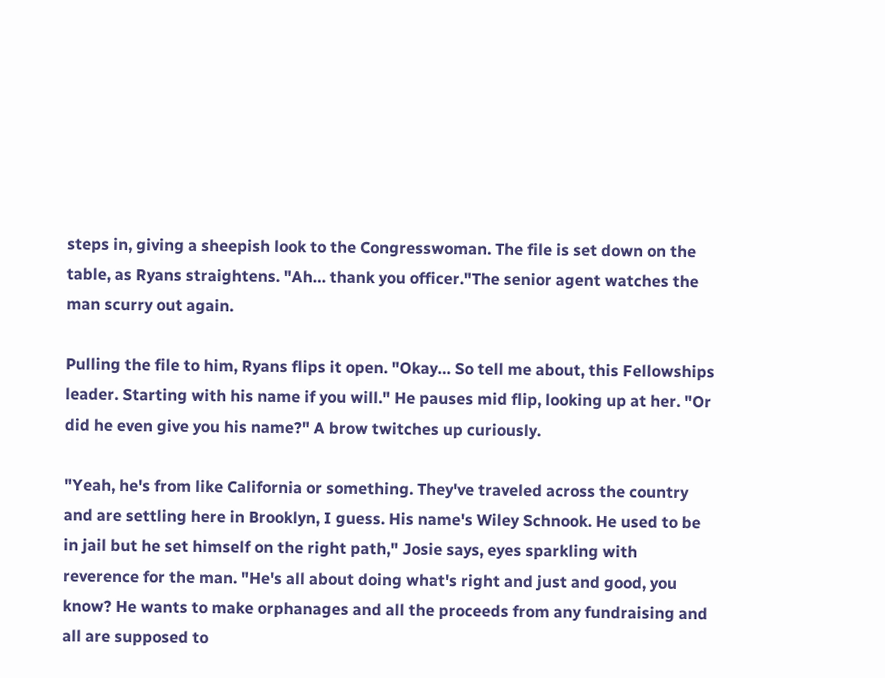steps in, giving a sheepish look to the Congresswoman. The file is set down on the table, as Ryans straightens. "Ah… thank you officer."The senior agent watches the man scurry out again.

Pulling the file to him, Ryans flips it open. "Okay… So tell me about, this Fellowships leader. Starting with his name if you will." He pauses mid flip, looking up at her. "Or did he even give you his name?" A brow twitches up curiously.

"Yeah, he's from like California or something. They've traveled across the country and are settling here in Brooklyn, I guess. His name's Wiley Schnook. He used to be in jail but he set himself on the right path," Josie says, eyes sparkling with reverence for the man. "He's all about doing what's right and just and good, you know? He wants to make orphanages and all the proceeds from any fundraising and all are supposed to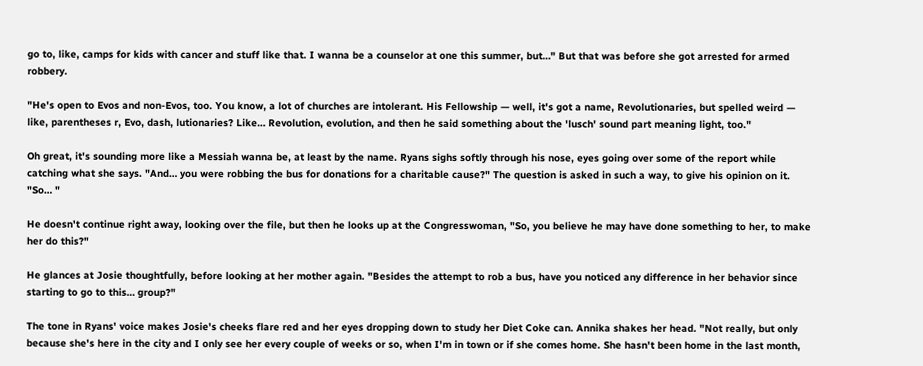go to, like, camps for kids with cancer and stuff like that. I wanna be a counselor at one this summer, but…" But that was before she got arrested for armed robbery.

"He's open to Evos and non-Evos, too. You know, a lot of churches are intolerant. His Fellowship — well, it's got a name, Revolutionaries, but spelled weird — like, parentheses r, Evo, dash, lutionaries? Like… Revolution, evolution, and then he said something about the 'lusch' sound part meaning light, too."

Oh great, it's sounding more like a Messiah wanna be, at least by the name. Ryans sighs softly through his nose, eyes going over some of the report while catching what she says. "And… you were robbing the bus for donations for a charitable cause?" The question is asked in such a way, to give his opinion on it. "So… "

He doesn't continue right away, looking over the file, but then he looks up at the Congresswoman, "So, you believe he may have done something to her, to make her do this?"

He glances at Josie thoughtfully, before looking at her mother again. "Besides the attempt to rob a bus, have you noticed any difference in her behavior since starting to go to this… group?"

The tone in Ryans' voice makes Josie's cheeks flare red and her eyes dropping down to study her Diet Coke can. Annika shakes her head. "Not really, but only because she's here in the city and I only see her every couple of weeks or so, when I'm in town or if she comes home. She hasn't been home in the last month,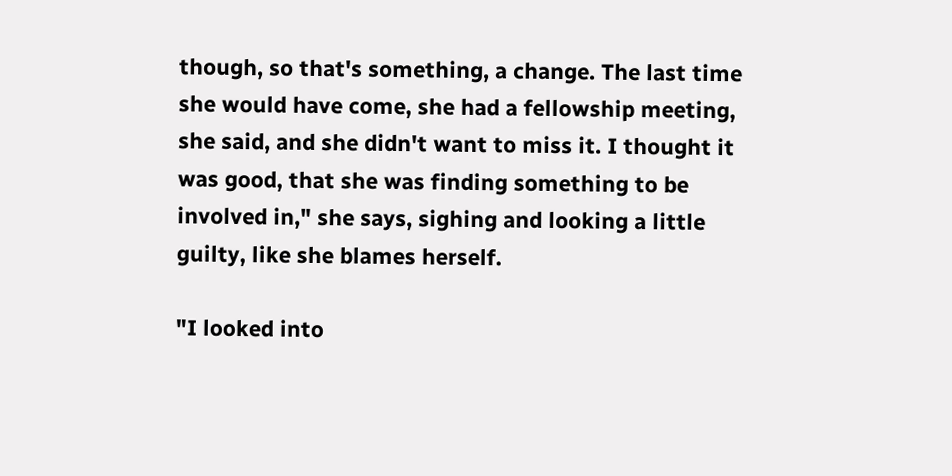though, so that's something, a change. The last time she would have come, she had a fellowship meeting, she said, and she didn't want to miss it. I thought it was good, that she was finding something to be involved in," she says, sighing and looking a little guilty, like she blames herself.

"I looked into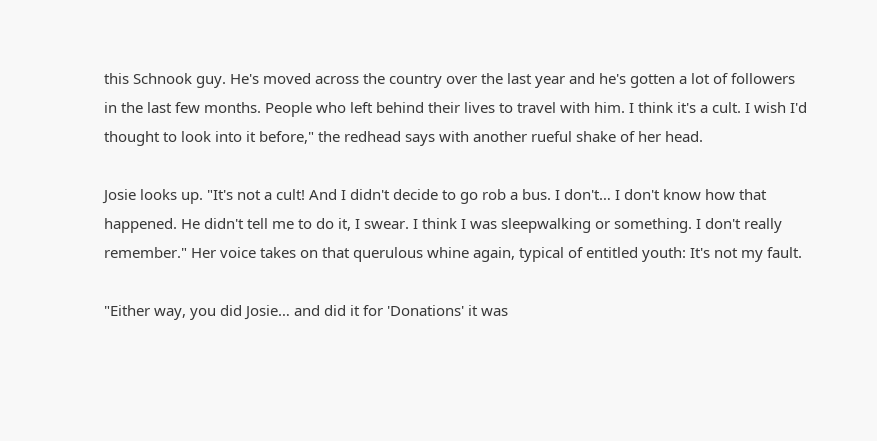this Schnook guy. He's moved across the country over the last year and he's gotten a lot of followers in the last few months. People who left behind their lives to travel with him. I think it's a cult. I wish I'd thought to look into it before," the redhead says with another rueful shake of her head.

Josie looks up. "It's not a cult! And I didn't decide to go rob a bus. I don't… I don't know how that happened. He didn't tell me to do it, I swear. I think I was sleepwalking or something. I don't really remember." Her voice takes on that querulous whine again, typical of entitled youth: It's not my fault.

"Either way, you did Josie… and did it for 'Donations' it was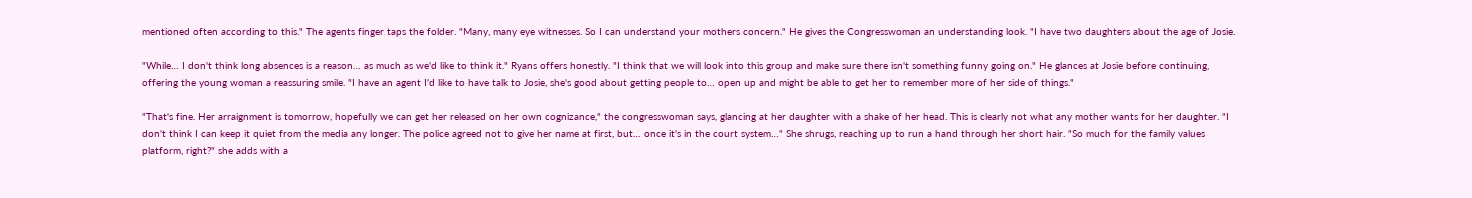mentioned often according to this." The agents finger taps the folder. "Many, many eye witnesses. So I can understand your mothers concern." He gives the Congresswoman an understanding look. "I have two daughters about the age of Josie.

"While… I don't think long absences is a reason… as much as we'd like to think it." Ryans offers honestly. "I think that we will look into this group and make sure there isn't something funny going on." He glances at Josie before continuing, offering the young woman a reassuring smile. "I have an agent I'd like to have talk to Josie, she's good about getting people to… open up and might be able to get her to remember more of her side of things."

"That's fine. Her arraignment is tomorrow, hopefully we can get her released on her own cognizance," the congresswoman says, glancing at her daughter with a shake of her head. This is clearly not what any mother wants for her daughter. "I don't think I can keep it quiet from the media any longer. The police agreed not to give her name at first, but… once it's in the court system…" She shrugs, reaching up to run a hand through her short hair. "So much for the family values platform, right?" she adds with a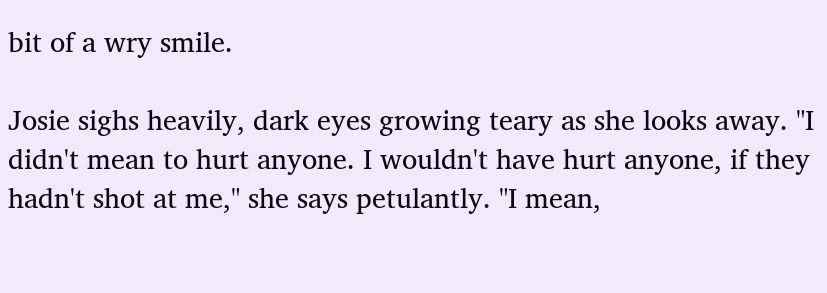bit of a wry smile.

Josie sighs heavily, dark eyes growing teary as she looks away. "I didn't mean to hurt anyone. I wouldn't have hurt anyone, if they hadn't shot at me," she says petulantly. "I mean,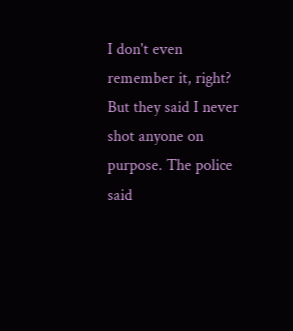I don't even remember it, right? But they said I never shot anyone on purpose. The police said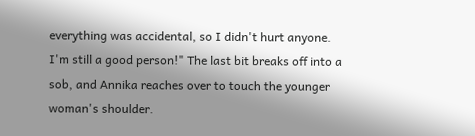everything was accidental, so I didn't hurt anyone. I'm still a good person!" The last bit breaks off into a sob, and Annika reaches over to touch the younger woman's shoulder.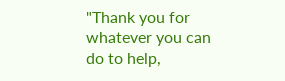"Thank you for whatever you can do to help,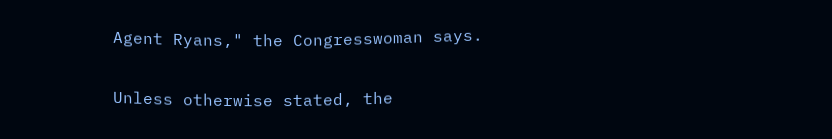Agent Ryans," the Congresswoman says.

Unless otherwise stated, the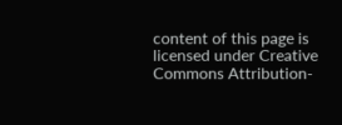content of this page is licensed under Creative Commons Attribution-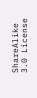ShareAlike 3.0 License